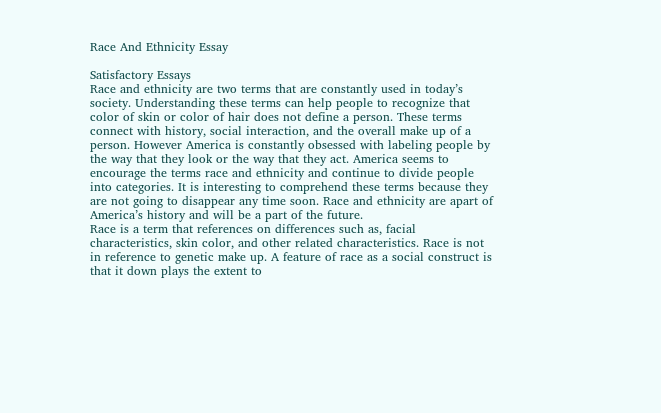Race And Ethnicity Essay

Satisfactory Essays
Race and ethnicity are two terms that are constantly used in today’s society. Understanding these terms can help people to recognize that color of skin or color of hair does not define a person. These terms connect with history, social interaction, and the overall make up of a person. However America is constantly obsessed with labeling people by the way that they look or the way that they act. America seems to encourage the terms race and ethnicity and continue to divide people into categories. It is interesting to comprehend these terms because they are not going to disappear any time soon. Race and ethnicity are apart of America’s history and will be a part of the future.
Race is a term that references on differences such as, facial characteristics, skin color, and other related characteristics. Race is not in reference to genetic make up. A feature of race as a social construct is that it down plays the extent to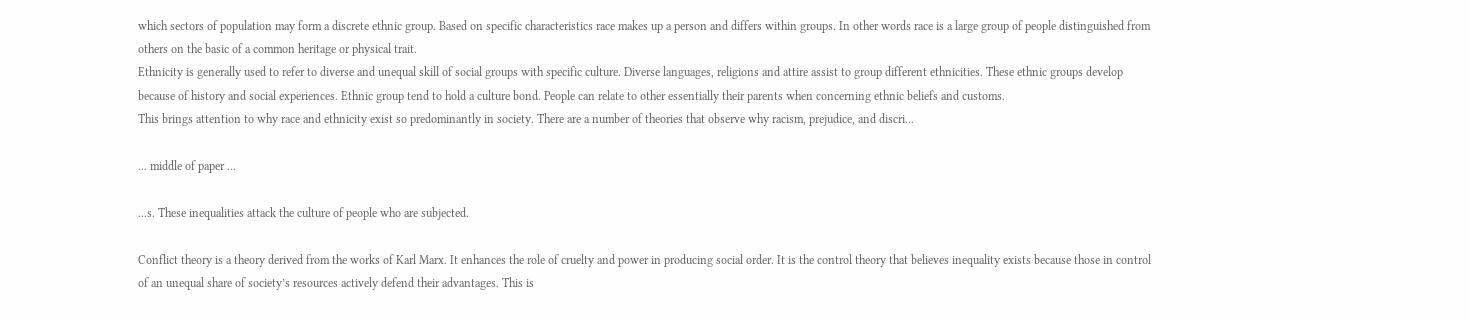which sectors of population may form a discrete ethnic group. Based on specific characteristics race makes up a person and differs within groups. In other words race is a large group of people distinguished from others on the basic of a common heritage or physical trait.
Ethnicity is generally used to refer to diverse and unequal skill of social groups with specific culture. Diverse languages, religions and attire assist to group different ethnicities. These ethnic groups develop because of history and social experiences. Ethnic group tend to hold a culture bond. People can relate to other essentially their parents when concerning ethnic beliefs and customs.
This brings attention to why race and ethnicity exist so predominantly in society. There are a number of theories that observe why racism, prejudice, and discri...

... middle of paper ...

...s. These inequalities attack the culture of people who are subjected.

Conflict theory is a theory derived from the works of Karl Marx. It enhances the role of cruelty and power in producing social order. It is the control theory that believes inequality exists because those in control of an unequal share of society’s resources actively defend their advantages. This is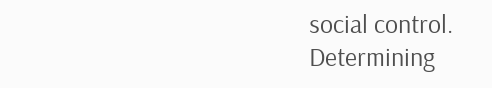social control. Determining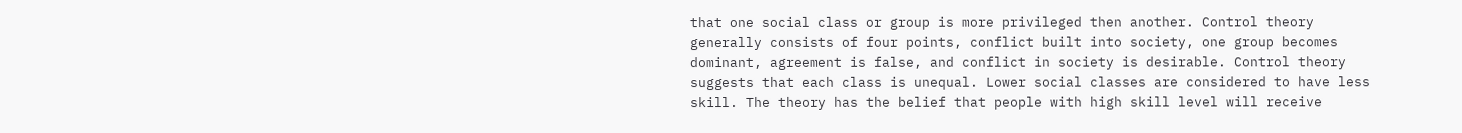that one social class or group is more privileged then another. Control theory generally consists of four points, conflict built into society, one group becomes dominant, agreement is false, and conflict in society is desirable. Control theory suggests that each class is unequal. Lower social classes are considered to have less skill. The theory has the belief that people with high skill level will receive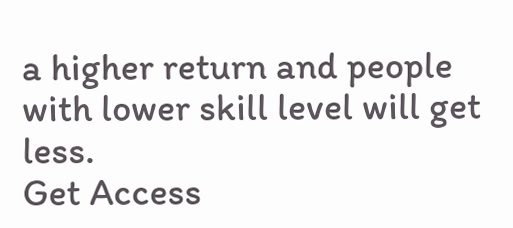a higher return and people with lower skill level will get less.
Get Access